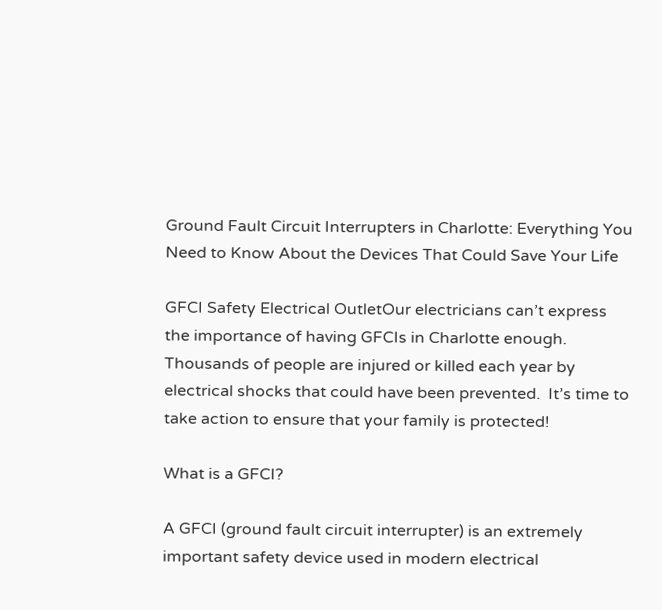Ground Fault Circuit Interrupters in Charlotte: Everything You Need to Know About the Devices That Could Save Your Life

GFCI Safety Electrical OutletOur electricians can’t express the importance of having GFCIs in Charlotte enough.  Thousands of people are injured or killed each year by electrical shocks that could have been prevented.  It’s time to take action to ensure that your family is protected!

What is a GFCI?

A GFCI (ground fault circuit interrupter) is an extremely important safety device used in modern electrical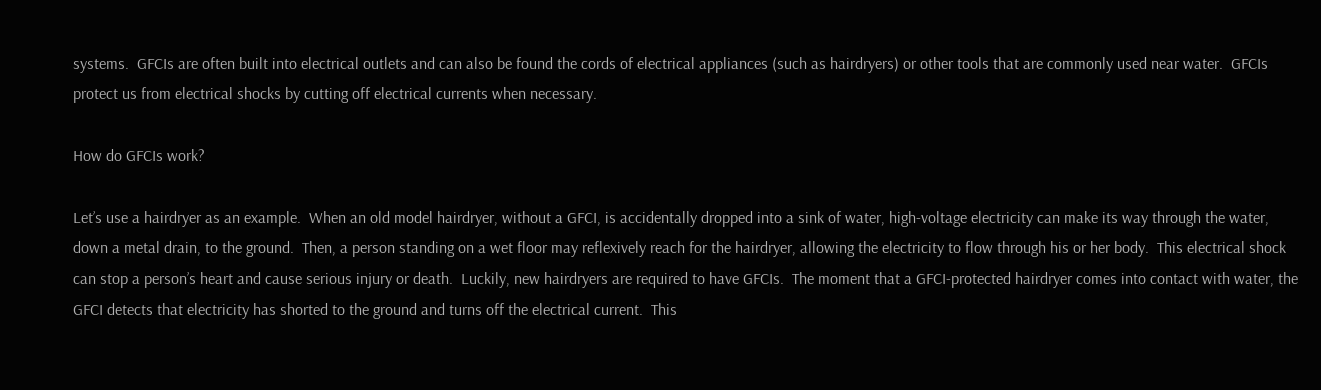systems.  GFCIs are often built into electrical outlets and can also be found the cords of electrical appliances (such as hairdryers) or other tools that are commonly used near water.  GFCIs protect us from electrical shocks by cutting off electrical currents when necessary.

How do GFCIs work?

Let’s use a hairdryer as an example.  When an old model hairdryer, without a GFCI, is accidentally dropped into a sink of water, high-voltage electricity can make its way through the water, down a metal drain, to the ground.  Then, a person standing on a wet floor may reflexively reach for the hairdryer, allowing the electricity to flow through his or her body.  This electrical shock can stop a person’s heart and cause serious injury or death.  Luckily, new hairdryers are required to have GFCIs.  The moment that a GFCI-protected hairdryer comes into contact with water, the GFCI detects that electricity has shorted to the ground and turns off the electrical current.  This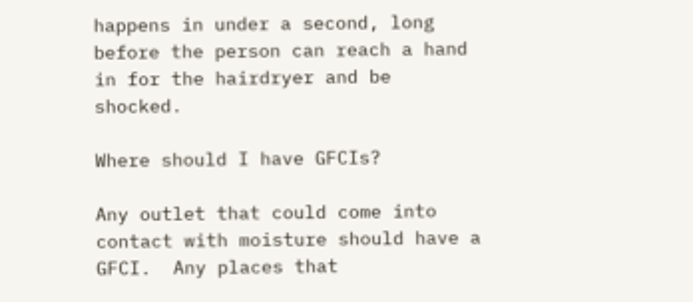happens in under a second, long before the person can reach a hand in for the hairdryer and be shocked.

Where should I have GFCIs?

Any outlet that could come into contact with moisture should have a GFCI.  Any places that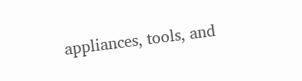appliances, tools, and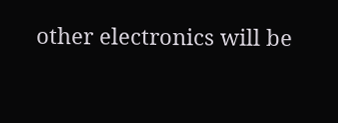other electronics will be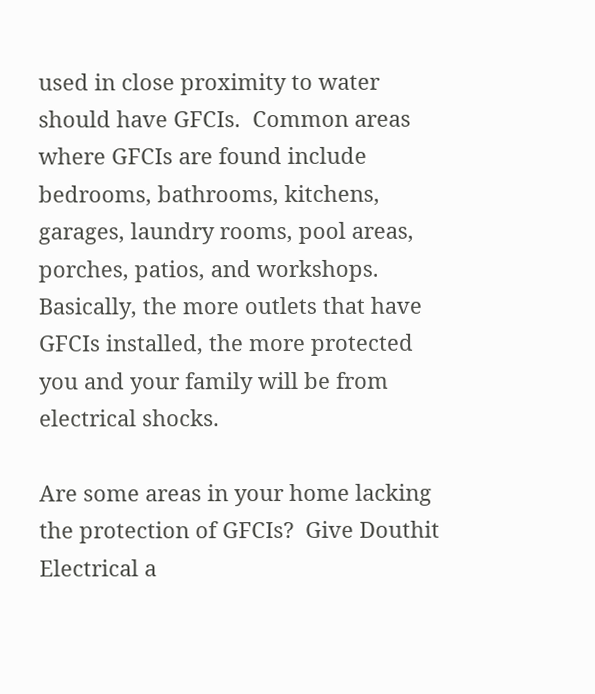used in close proximity to water should have GFCIs.  Common areas where GFCIs are found include bedrooms, bathrooms, kitchens, garages, laundry rooms, pool areas, porches, patios, and workshops.  Basically, the more outlets that have GFCIs installed, the more protected you and your family will be from electrical shocks.

Are some areas in your home lacking the protection of GFCIs?  Give Douthit Electrical a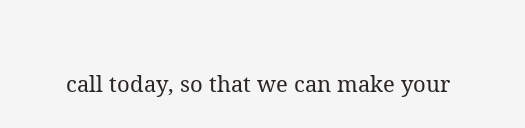call today, so that we can make your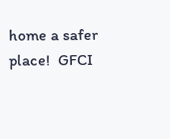home a safer place!  GFCI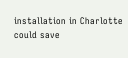installation in Charlotte could save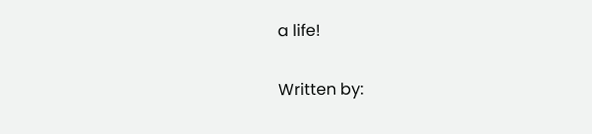a life!

Written by: